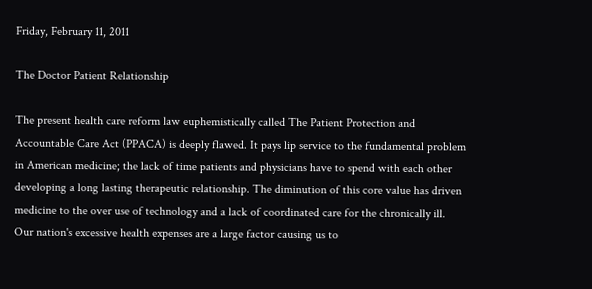Friday, February 11, 2011

The Doctor Patient Relationship

The present health care reform law euphemistically called The Patient Protection and Accountable Care Act (PPACA) is deeply flawed. It pays lip service to the fundamental problem in American medicine; the lack of time patients and physicians have to spend with each other developing a long lasting therapeutic relationship. The diminution of this core value has driven medicine to the over use of technology and a lack of coordinated care for the chronically ill.
Our nation's excessive health expenses are a large factor causing us to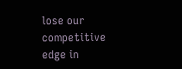lose our competitive edge in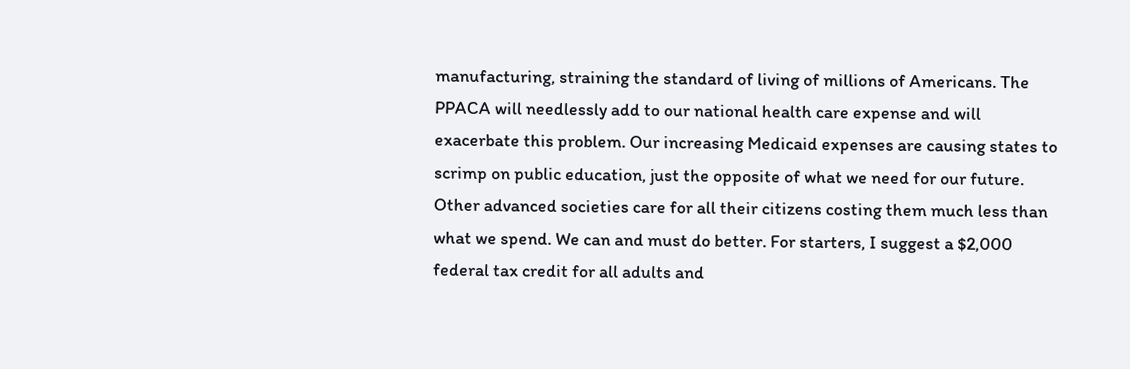manufacturing, straining the standard of living of millions of Americans. The PPACA will needlessly add to our national health care expense and will exacerbate this problem. Our increasing Medicaid expenses are causing states to scrimp on public education, just the opposite of what we need for our future.
Other advanced societies care for all their citizens costing them much less than what we spend. We can and must do better. For starters, I suggest a $2,000 federal tax credit for all adults and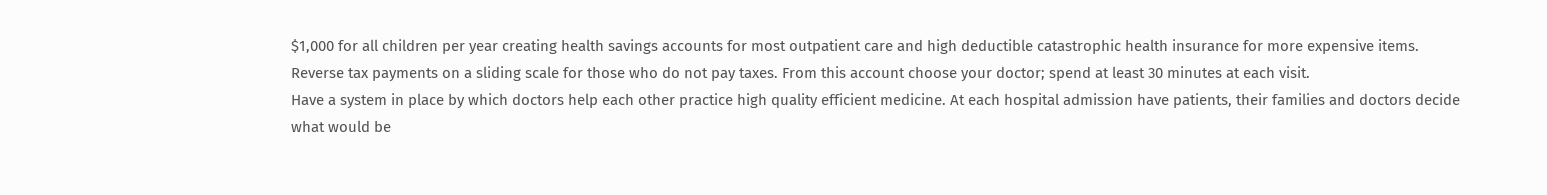$1,000 for all children per year creating health savings accounts for most outpatient care and high deductible catastrophic health insurance for more expensive items. Reverse tax payments on a sliding scale for those who do not pay taxes. From this account choose your doctor; spend at least 30 minutes at each visit.
Have a system in place by which doctors help each other practice high quality efficient medicine. At each hospital admission have patients, their families and doctors decide what would be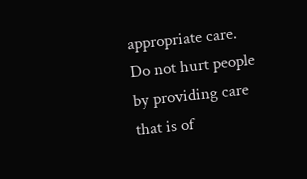appropriate care. Do not hurt people by providing care that is of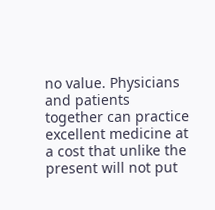no value. Physicians and patients together can practice excellent medicine at a cost that unlike the present will not put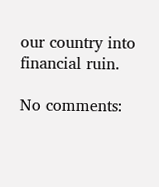our country into financial ruin.

No comments: